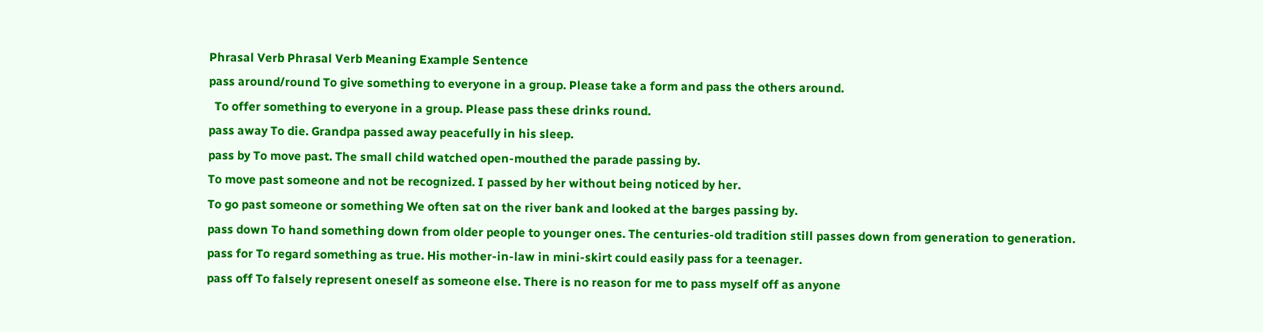Phrasal Verb Phrasal Verb Meaning Example Sentence
pass around/round To give something to everyone in a group. Please take a form and pass the others around.
  To offer something to everyone in a group. Please pass these drinks round.
pass away To die. Grandpa passed away peacefully in his sleep.
pass by To move past. The small child watched open-mouthed the parade passing by.
To move past someone and not be recognized. I passed by her without being noticed by her.
To go past someone or something We often sat on the river bank and looked at the barges passing by.
pass down To hand something down from older people to younger ones. The centuries-old tradition still passes down from generation to generation.
pass for To regard something as true. His mother-in-law in mini-skirt could easily pass for a teenager.
pass off To falsely represent oneself as someone else. There is no reason for me to pass myself off as anyone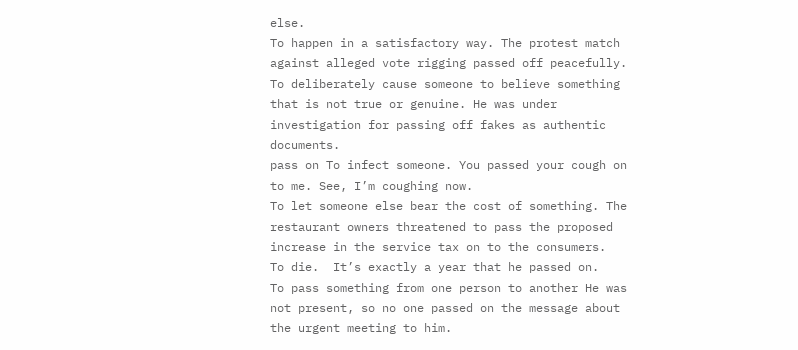else.
To happen in a satisfactory way. The protest match against alleged vote rigging passed off peacefully.
To deliberately cause someone to believe something that is not true or genuine. He was under investigation for passing off fakes as authentic documents.
pass on To infect someone. You passed your cough on to me. See, I’m coughing now.
To let someone else bear the cost of something. The restaurant owners threatened to pass the proposed increase in the service tax on to the consumers.
To die.  It’s exactly a year that he passed on.
To pass something from one person to another He was not present, so no one passed on the message about the urgent meeting to him.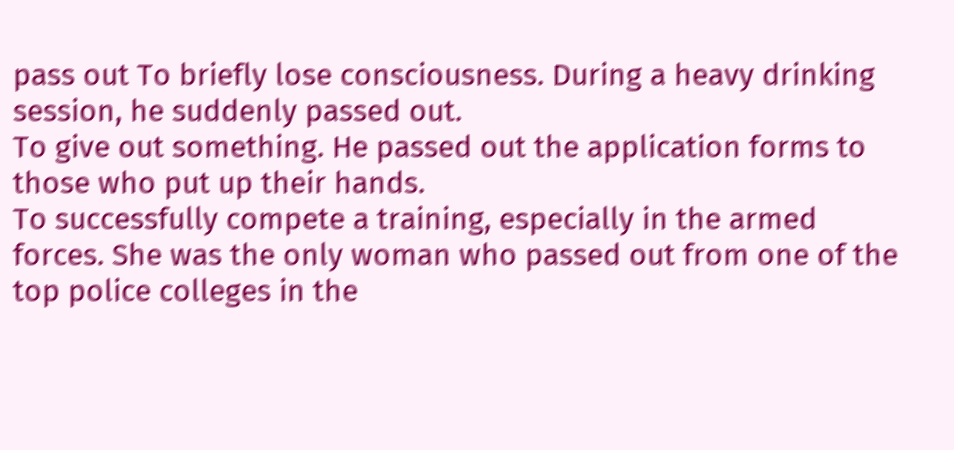pass out To briefly lose consciousness. During a heavy drinking session, he suddenly passed out.
To give out something. He passed out the application forms to those who put up their hands.
To successfully compete a training, especially in the armed forces. She was the only woman who passed out from one of the top police colleges in the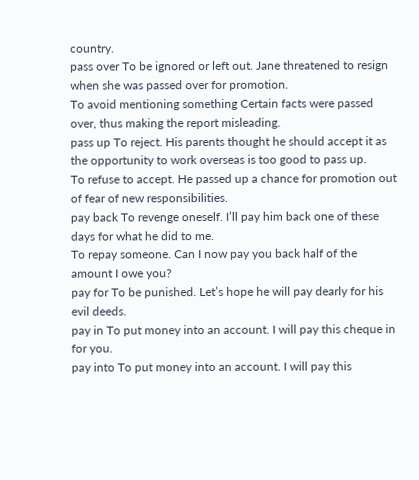country.
pass over To be ignored or left out. Jane threatened to resign when she was passed over for promotion.
To avoid mentioning something Certain facts were passed over, thus making the report misleading.
pass up To reject. His parents thought he should accept it as the opportunity to work overseas is too good to pass up.
To refuse to accept. He passed up a chance for promotion out of fear of new responsibilities.
pay back To revenge oneself. I’ll pay him back one of these days for what he did to me.
To repay someone. Can I now pay you back half of the amount I owe you?
pay for To be punished. Let’s hope he will pay dearly for his evil deeds.
pay in To put money into an account. I will pay this cheque in for you.
pay into To put money into an account. I will pay this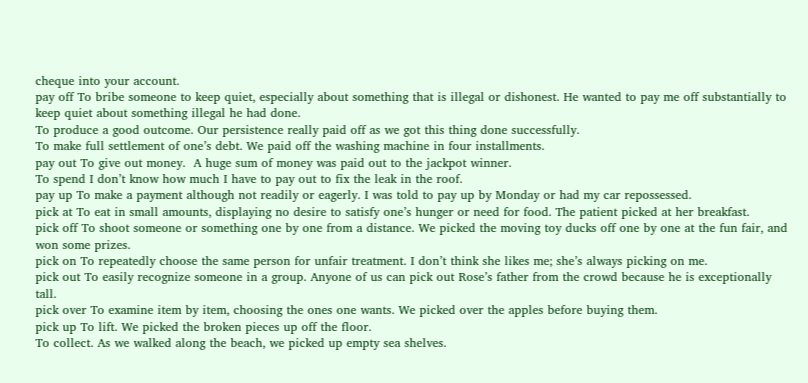cheque into your account.
pay off To bribe someone to keep quiet, especially about something that is illegal or dishonest. He wanted to pay me off substantially to keep quiet about something illegal he had done.
To produce a good outcome. Our persistence really paid off as we got this thing done successfully.
To make full settlement of one’s debt. We paid off the washing machine in four installments.
pay out To give out money.  A huge sum of money was paid out to the jackpot winner.
To spend I don’t know how much I have to pay out to fix the leak in the roof.
pay up To make a payment although not readily or eagerly. I was told to pay up by Monday or had my car repossessed.
pick at To eat in small amounts, displaying no desire to satisfy one’s hunger or need for food. The patient picked at her breakfast.
pick off To shoot someone or something one by one from a distance. We picked the moving toy ducks off one by one at the fun fair, and won some prizes.
pick on To repeatedly choose the same person for unfair treatment. I don’t think she likes me; she’s always picking on me.
pick out To easily recognize someone in a group. Anyone of us can pick out Rose’s father from the crowd because he is exceptionally tall.
pick over To examine item by item, choosing the ones one wants. We picked over the apples before buying them.
pick up To lift. We picked the broken pieces up off the floor.
To collect. As we walked along the beach, we picked up empty sea shelves.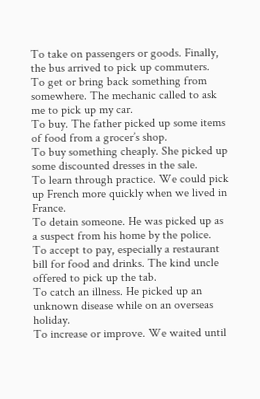To take on passengers or goods. Finally, the bus arrived to pick up commuters.
To get or bring back something from somewhere. The mechanic called to ask me to pick up my car.
To buy. The father picked up some items of food from a grocer’s shop.
To buy something cheaply. She picked up some discounted dresses in the sale.
To learn through practice. We could pick up French more quickly when we lived in France.
To detain someone. He was picked up as a suspect from his home by the police.
To accept to pay, especially a restaurant bill for food and drinks. The kind uncle offered to pick up the tab.
To catch an illness. He picked up an unknown disease while on an overseas holiday.
To increase or improve. We waited until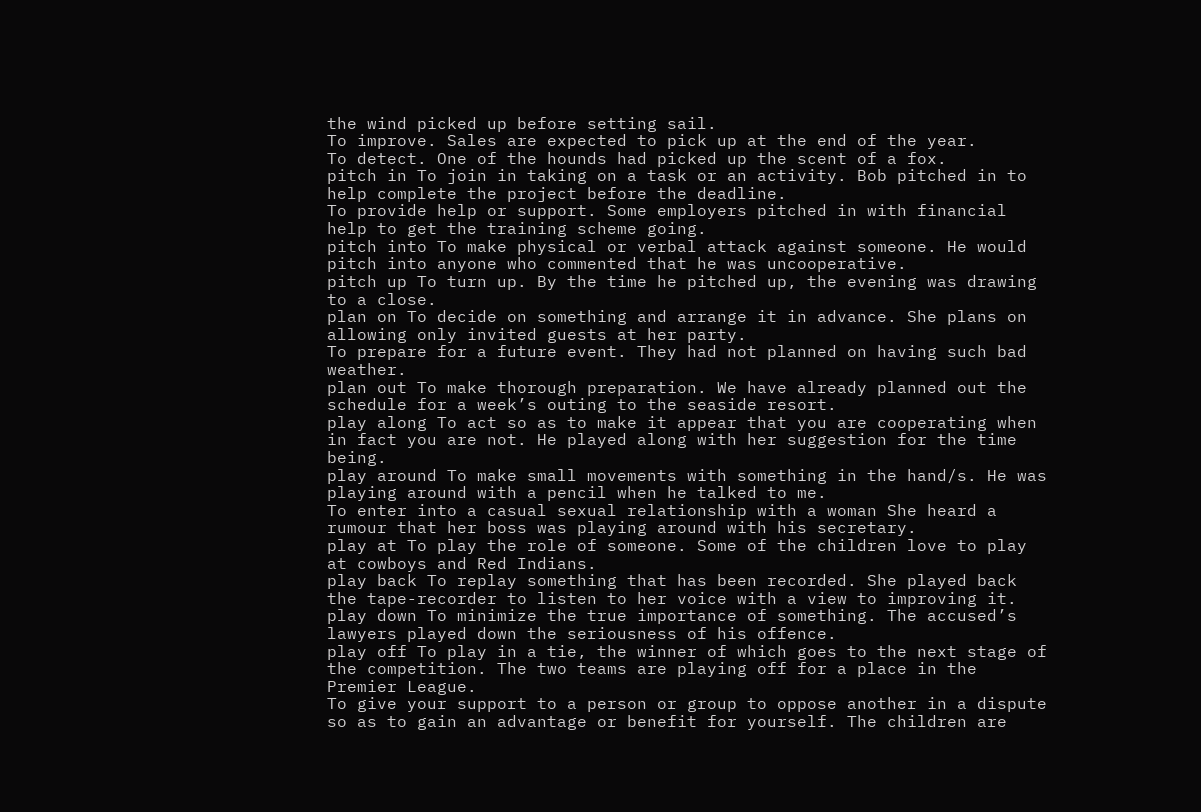the wind picked up before setting sail.
To improve. Sales are expected to pick up at the end of the year.
To detect. One of the hounds had picked up the scent of a fox.
pitch in To join in taking on a task or an activity. Bob pitched in to help complete the project before the deadline.
To provide help or support. Some employers pitched in with financial help to get the training scheme going.
pitch into To make physical or verbal attack against someone. He would pitch into anyone who commented that he was uncooperative.
pitch up To turn up. By the time he pitched up, the evening was drawing to a close.
plan on To decide on something and arrange it in advance. She plans on allowing only invited guests at her party.
To prepare for a future event. They had not planned on having such bad weather.
plan out To make thorough preparation. We have already planned out the schedule for a week’s outing to the seaside resort.
play along To act so as to make it appear that you are cooperating when in fact you are not. He played along with her suggestion for the time being.
play around To make small movements with something in the hand/s. He was playing around with a pencil when he talked to me.
To enter into a casual sexual relationship with a woman She heard a rumour that her boss was playing around with his secretary.
play at To play the role of someone. Some of the children love to play at cowboys and Red Indians.
play back To replay something that has been recorded. She played back the tape-recorder to listen to her voice with a view to improving it.
play down To minimize the true importance of something. The accused’s lawyers played down the seriousness of his offence.
play off To play in a tie, the winner of which goes to the next stage of the competition. The two teams are playing off for a place in the Premier League.
To give your support to a person or group to oppose another in a dispute so as to gain an advantage or benefit for yourself. The children are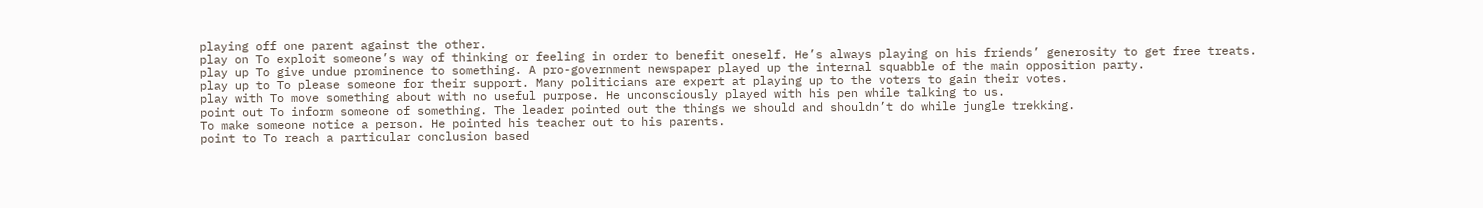playing off one parent against the other.
play on To exploit someone’s way of thinking or feeling in order to benefit oneself. He’s always playing on his friends’ generosity to get free treats.
play up To give undue prominence to something. A pro-government newspaper played up the internal squabble of the main opposition party.
play up to To please someone for their support. Many politicians are expert at playing up to the voters to gain their votes.
play with To move something about with no useful purpose. He unconsciously played with his pen while talking to us.
point out To inform someone of something. The leader pointed out the things we should and shouldn’t do while jungle trekking.
To make someone notice a person. He pointed his teacher out to his parents.
point to To reach a particular conclusion based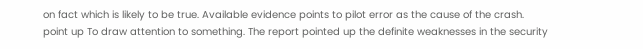on fact which is likely to be true. Available evidence points to pilot error as the cause of the crash.
point up To draw attention to something. The report pointed up the definite weaknesses in the security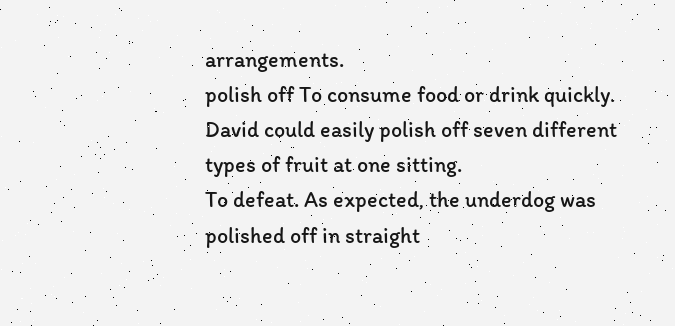arrangements.
polish off To consume food or drink quickly.  David could easily polish off seven different types of fruit at one sitting.
To defeat. As expected, the underdog was polished off in straight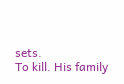sets.
To kill. His family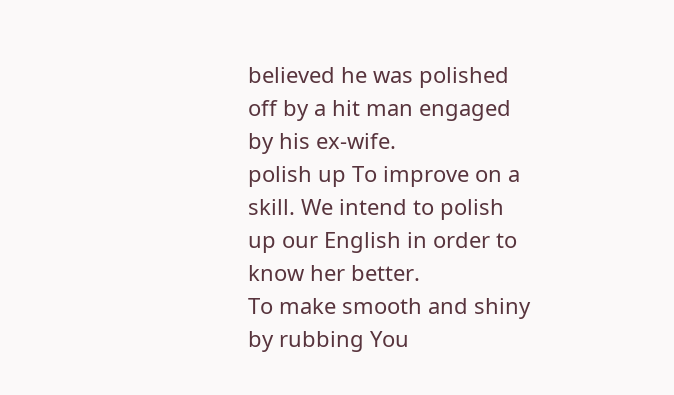believed he was polished off by a hit man engaged by his ex-wife.
polish up To improve on a skill. We intend to polish up our English in order to know her better.
To make smooth and shiny by rubbing You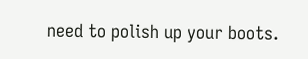need to polish up your boots.